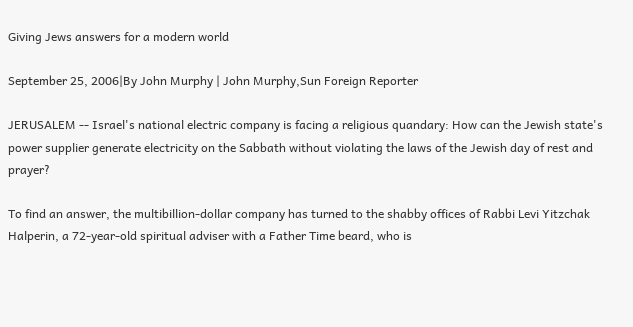Giving Jews answers for a modern world

September 25, 2006|By John Murphy | John Murphy,Sun Foreign Reporter

JERUSALEM -- Israel's national electric company is facing a religious quandary: How can the Jewish state's power supplier generate electricity on the Sabbath without violating the laws of the Jewish day of rest and prayer?

To find an answer, the multibillion-dollar company has turned to the shabby offices of Rabbi Levi Yitzchak Halperin, a 72-year-old spiritual adviser with a Father Time beard, who is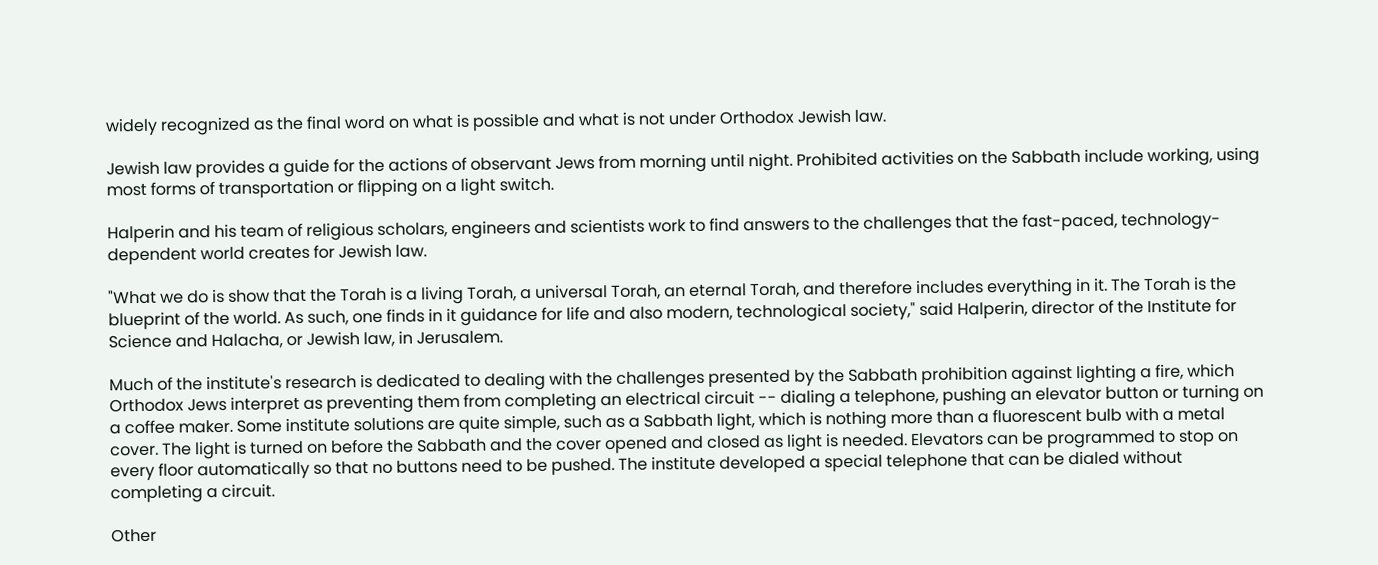widely recognized as the final word on what is possible and what is not under Orthodox Jewish law.

Jewish law provides a guide for the actions of observant Jews from morning until night. Prohibited activities on the Sabbath include working, using most forms of transportation or flipping on a light switch.

Halperin and his team of religious scholars, engineers and scientists work to find answers to the challenges that the fast-paced, technology- dependent world creates for Jewish law.

"What we do is show that the Torah is a living Torah, a universal Torah, an eternal Torah, and therefore includes everything in it. The Torah is the blueprint of the world. As such, one finds in it guidance for life and also modern, technological society," said Halperin, director of the Institute for Science and Halacha, or Jewish law, in Jerusalem.

Much of the institute's research is dedicated to dealing with the challenges presented by the Sabbath prohibition against lighting a fire, which Orthodox Jews interpret as preventing them from completing an electrical circuit -- dialing a telephone, pushing an elevator button or turning on a coffee maker. Some institute solutions are quite simple, such as a Sabbath light, which is nothing more than a fluorescent bulb with a metal cover. The light is turned on before the Sabbath and the cover opened and closed as light is needed. Elevators can be programmed to stop on every floor automatically so that no buttons need to be pushed. The institute developed a special telephone that can be dialed without completing a circuit.

Other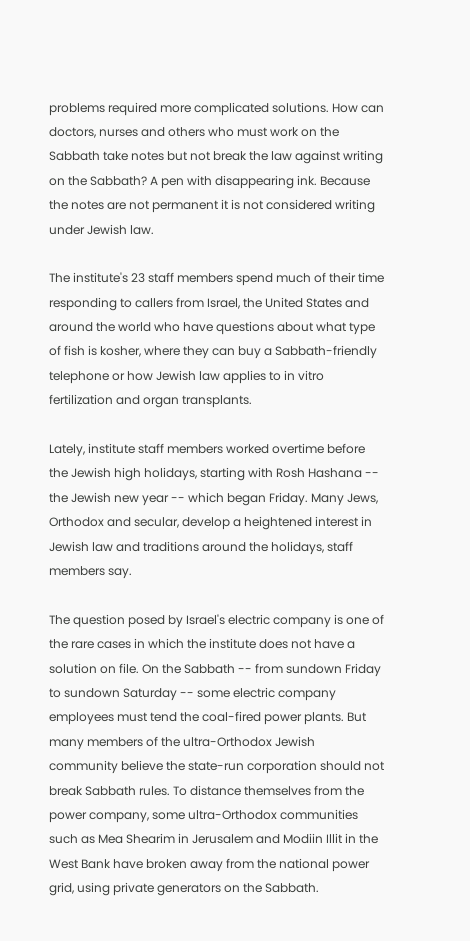problems required more complicated solutions. How can doctors, nurses and others who must work on the Sabbath take notes but not break the law against writing on the Sabbath? A pen with disappearing ink. Because the notes are not permanent it is not considered writing under Jewish law.

The institute's 23 staff members spend much of their time responding to callers from Israel, the United States and around the world who have questions about what type of fish is kosher, where they can buy a Sabbath-friendly telephone or how Jewish law applies to in vitro fertilization and organ transplants.

Lately, institute staff members worked overtime before the Jewish high holidays, starting with Rosh Hashana -- the Jewish new year -- which began Friday. Many Jews, Orthodox and secular, develop a heightened interest in Jewish law and traditions around the holidays, staff members say.

The question posed by Israel's electric company is one of the rare cases in which the institute does not have a solution on file. On the Sabbath -- from sundown Friday to sundown Saturday -- some electric company employees must tend the coal-fired power plants. But many members of the ultra-Orthodox Jewish community believe the state-run corporation should not break Sabbath rules. To distance themselves from the power company, some ultra-Orthodox communities such as Mea Shearim in Jerusalem and Modiin Illit in the West Bank have broken away from the national power grid, using private generators on the Sabbath.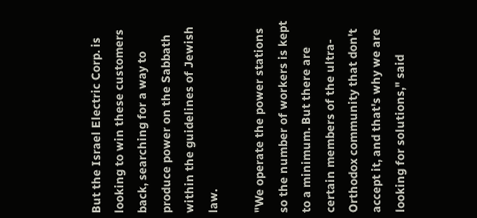But the Israel Electric Corp. is looking to win these customers back, searching for a way to produce power on the Sabbath within the guidelines of Jewish law.

"We operate the power stations so the number of workers is kept to a minimum. But there are certain members of the ultra-Orthodox community that don't accept it, and that's why we are looking for solutions," said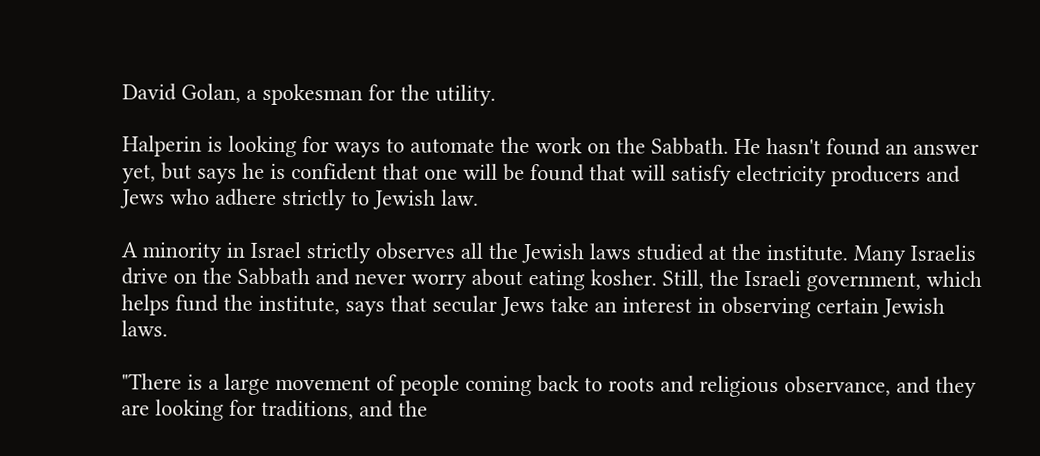David Golan, a spokesman for the utility.

Halperin is looking for ways to automate the work on the Sabbath. He hasn't found an answer yet, but says he is confident that one will be found that will satisfy electricity producers and Jews who adhere strictly to Jewish law.

A minority in Israel strictly observes all the Jewish laws studied at the institute. Many Israelis drive on the Sabbath and never worry about eating kosher. Still, the Israeli government, which helps fund the institute, says that secular Jews take an interest in observing certain Jewish laws.

"There is a large movement of people coming back to roots and religious observance, and they are looking for traditions, and the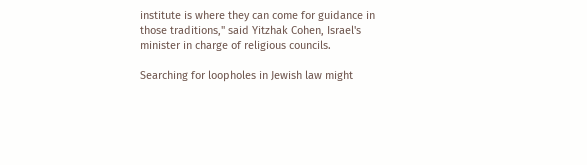institute is where they can come for guidance in those traditions," said Yitzhak Cohen, Israel's minister in charge of religious councils.

Searching for loopholes in Jewish law might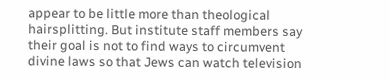appear to be little more than theological hairsplitting. But institute staff members say their goal is not to find ways to circumvent divine laws so that Jews can watch television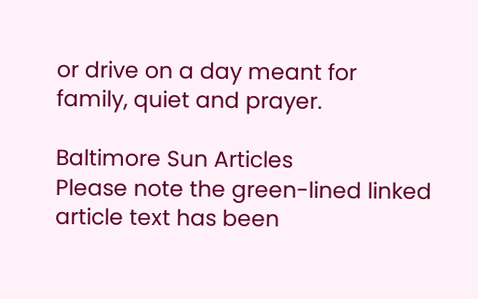or drive on a day meant for family, quiet and prayer.

Baltimore Sun Articles
Please note the green-lined linked article text has been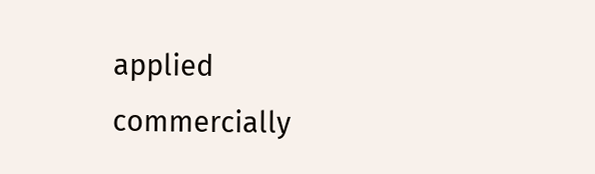applied commercially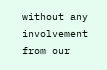without any involvement from our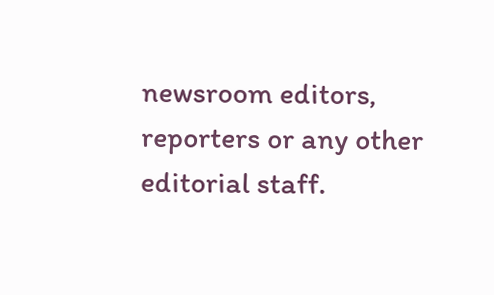newsroom editors, reporters or any other editorial staff.